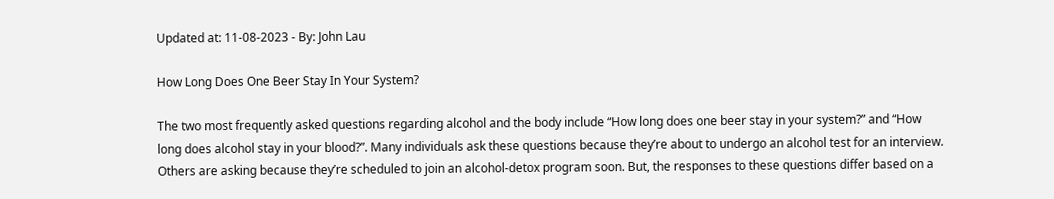Updated at: 11-08-2023 - By: John Lau

How Long Does One Beer Stay In Your System?

The two most frequently asked questions regarding alcohol and the body include “How long does one beer stay in your system?” and “How long does alcohol stay in your blood?”. Many individuals ask these questions because they’re about to undergo an alcohol test for an interview. Others are asking because they’re scheduled to join an alcohol-detox program soon. But, the responses to these questions differ based on a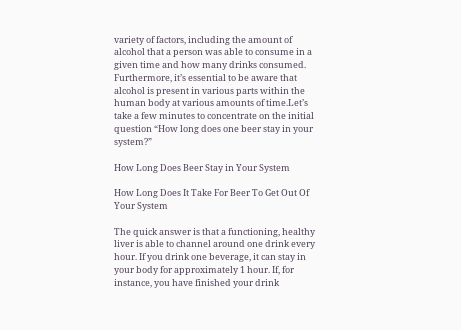variety of factors, including the amount of alcohol that a person was able to consume in a given time and how many drinks consumed. Furthermore, it’s essential to be aware that alcohol is present in various parts within the human body at various amounts of time.Let’s take a few minutes to concentrate on the initial question “How long does one beer stay in your system?”

How Long Does Beer Stay in Your System

How Long Does It Take For Beer To Get Out Of Your System

The quick answer is that a functioning, healthy liver is able to channel around one drink every hour. If you drink one beverage, it can stay in your body for approximately 1 hour. If, for instance, you have finished your drink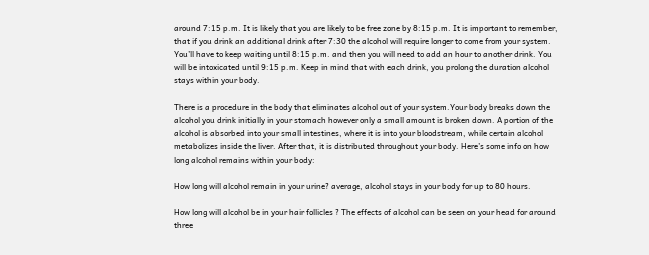around 7:15 p.m. It is likely that you are likely to be free zone by 8:15 p.m. It is important to remember, that if you drink an additional drink after 7:30 the alcohol will require longer to come from your system. You’ll have to keep waiting until 8:15 p.m. and then you will need to add an hour to another drink. You will be intoxicated until 9:15 p.m. Keep in mind that with each drink, you prolong the duration alcohol stays within your body.

There is a procedure in the body that eliminates alcohol out of your system.Your body breaks down the alcohol you drink initially in your stomach however only a small amount is broken down. A portion of the alcohol is absorbed into your small intestines, where it is into your bloodstream, while certain alcohol metabolizes inside the liver. After that, it is distributed throughout your body. Here’s some info on how long alcohol remains within your body:

How long will alcohol remain in your urine? average, alcohol stays in your body for up to 80 hours.

How long will alcohol be in your hair follicles ? The effects of alcohol can be seen on your head for around three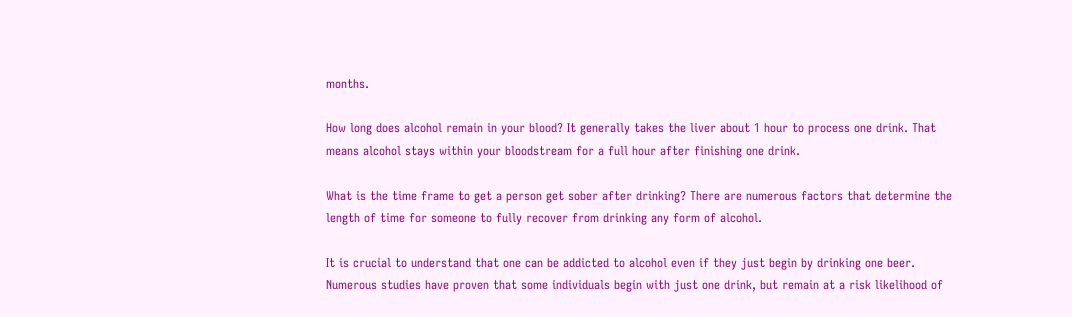months.

How long does alcohol remain in your blood? It generally takes the liver about 1 hour to process one drink. That means alcohol stays within your bloodstream for a full hour after finishing one drink.

What is the time frame to get a person get sober after drinking? There are numerous factors that determine the length of time for someone to fully recover from drinking any form of alcohol.

It is crucial to understand that one can be addicted to alcohol even if they just begin by drinking one beer. Numerous studies have proven that some individuals begin with just one drink, but remain at a risk likelihood of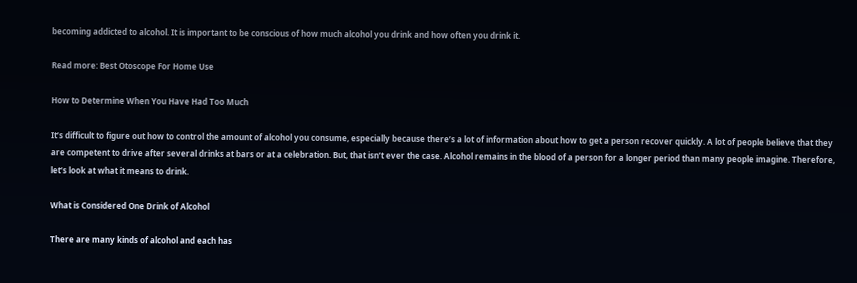becoming addicted to alcohol. It is important to be conscious of how much alcohol you drink and how often you drink it.

Read more: Best Otoscope For Home Use

How to Determine When You Have Had Too Much

It’s difficult to figure out how to control the amount of alcohol you consume, especially because there’s a lot of information about how to get a person recover quickly. A lot of people believe that they are competent to drive after several drinks at bars or at a celebration. But, that isn’t ever the case. Alcohol remains in the blood of a person for a longer period than many people imagine. Therefore, let’s look at what it means to drink.

What is Considered One Drink of Alcohol

There are many kinds of alcohol and each has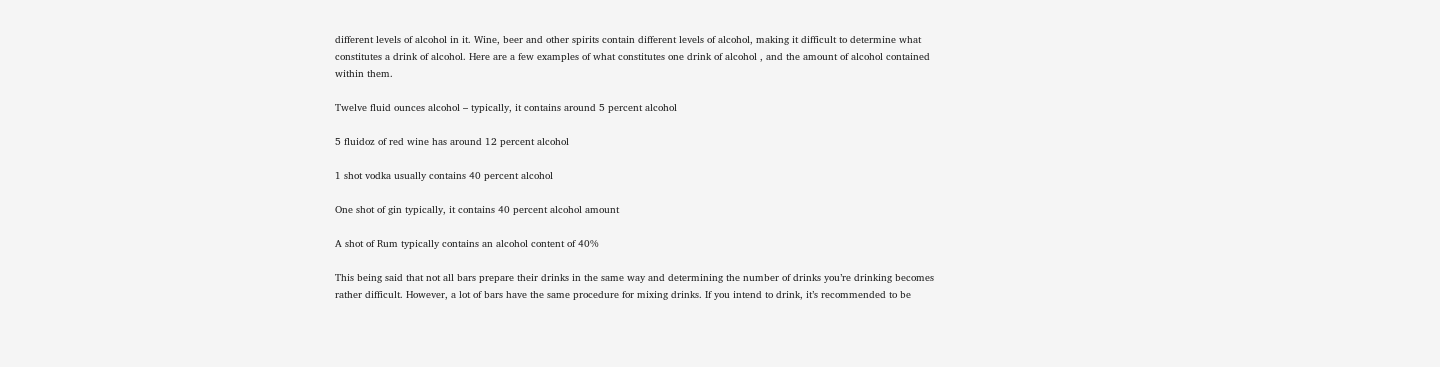different levels of alcohol in it. Wine, beer and other spirits contain different levels of alcohol, making it difficult to determine what constitutes a drink of alcohol. Here are a few examples of what constitutes one drink of alcohol , and the amount of alcohol contained within them.

Twelve fluid ounces alcohol – typically, it contains around 5 percent alcohol

5 fluidoz of red wine has around 12 percent alcohol

1 shot vodka usually contains 40 percent alcohol

One shot of gin typically, it contains 40 percent alcohol amount

A shot of Rum typically contains an alcohol content of 40%

This being said that not all bars prepare their drinks in the same way and determining the number of drinks you’re drinking becomes rather difficult. However, a lot of bars have the same procedure for mixing drinks. If you intend to drink, it’s recommended to be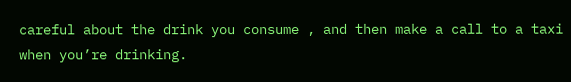careful about the drink you consume , and then make a call to a taxi when you’re drinking.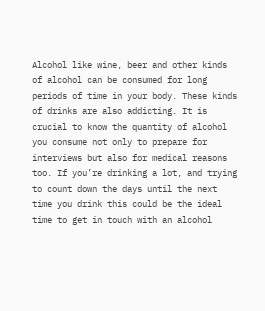Alcohol like wine, beer and other kinds of alcohol can be consumed for long periods of time in your body. These kinds of drinks are also addicting. It is crucial to know the quantity of alcohol you consume not only to prepare for interviews but also for medical reasons too. If you’re drinking a lot, and trying to count down the days until the next time you drink this could be the ideal time to get in touch with an alcohol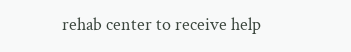rehab center to receive help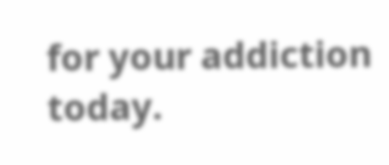for your addiction today.